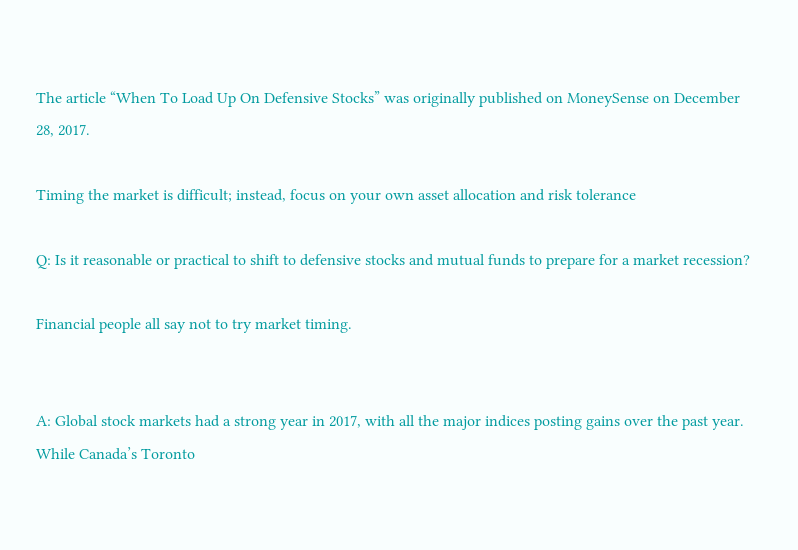The article “When To Load Up On Defensive Stocks” was originally published on MoneySense on December 28, 2017.

Timing the market is difficult; instead, focus on your own asset allocation and risk tolerance

Q: Is it reasonable or practical to shift to defensive stocks and mutual funds to prepare for a market recession?

Financial people all say not to try market timing.


A: Global stock markets had a strong year in 2017, with all the major indices posting gains over the past year. While Canada’s Toronto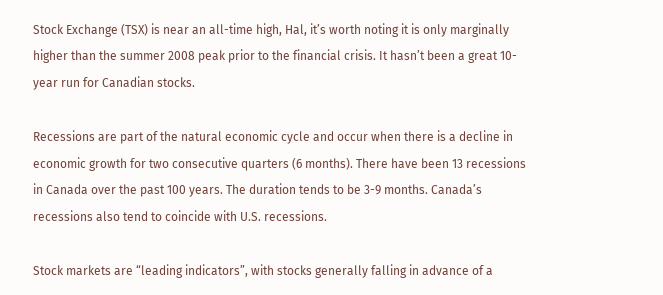Stock Exchange (TSX) is near an all-time high, Hal, it’s worth noting it is only marginally higher than the summer 2008 peak prior to the financial crisis. It hasn’t been a great 10-year run for Canadian stocks.

Recessions are part of the natural economic cycle and occur when there is a decline in economic growth for two consecutive quarters (6 months). There have been 13 recessions in Canada over the past 100 years. The duration tends to be 3-9 months. Canada’s recessions also tend to coincide with U.S. recessions.

Stock markets are “leading indicators”, with stocks generally falling in advance of a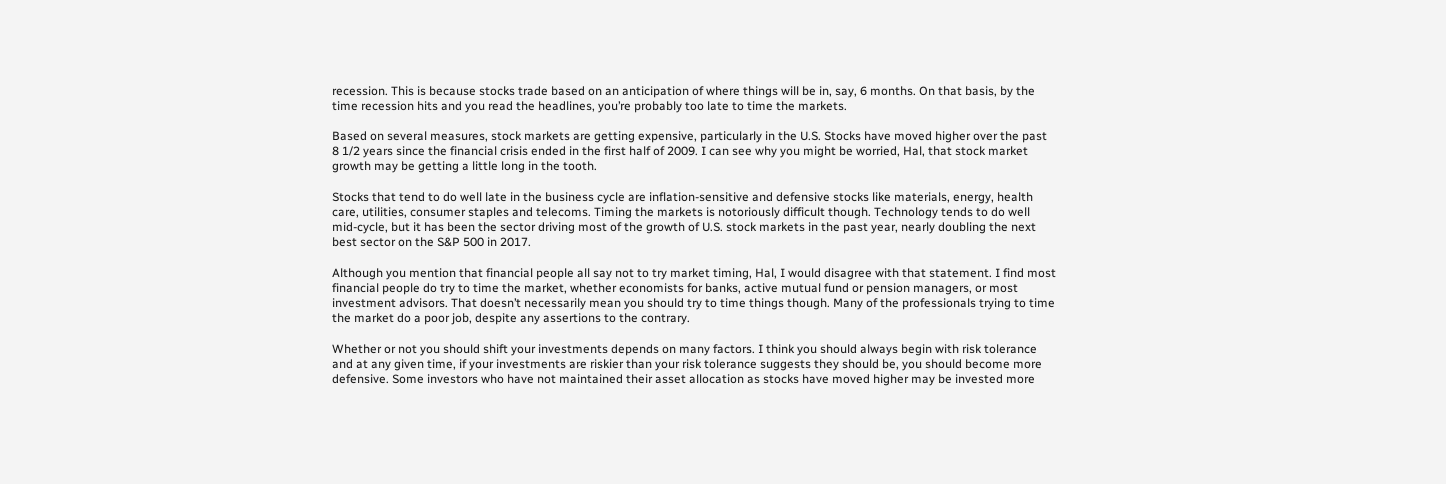recession. This is because stocks trade based on an anticipation of where things will be in, say, 6 months. On that basis, by the time recession hits and you read the headlines, you’re probably too late to time the markets.

Based on several measures, stock markets are getting expensive, particularly in the U.S. Stocks have moved higher over the past 8 1/2 years since the financial crisis ended in the first half of 2009. I can see why you might be worried, Hal, that stock market growth may be getting a little long in the tooth.

Stocks that tend to do well late in the business cycle are inflation-sensitive and defensive stocks like materials, energy, health care, utilities, consumer staples and telecoms. Timing the markets is notoriously difficult though. Technology tends to do well mid-cycle, but it has been the sector driving most of the growth of U.S. stock markets in the past year, nearly doubling the next best sector on the S&P 500 in 2017.

Although you mention that financial people all say not to try market timing, Hal, I would disagree with that statement. I find most financial people do try to time the market, whether economists for banks, active mutual fund or pension managers, or most investment advisors. That doesn’t necessarily mean you should try to time things though. Many of the professionals trying to time the market do a poor job, despite any assertions to the contrary.

Whether or not you should shift your investments depends on many factors. I think you should always begin with risk tolerance and at any given time, if your investments are riskier than your risk tolerance suggests they should be, you should become more defensive. Some investors who have not maintained their asset allocation as stocks have moved higher may be invested more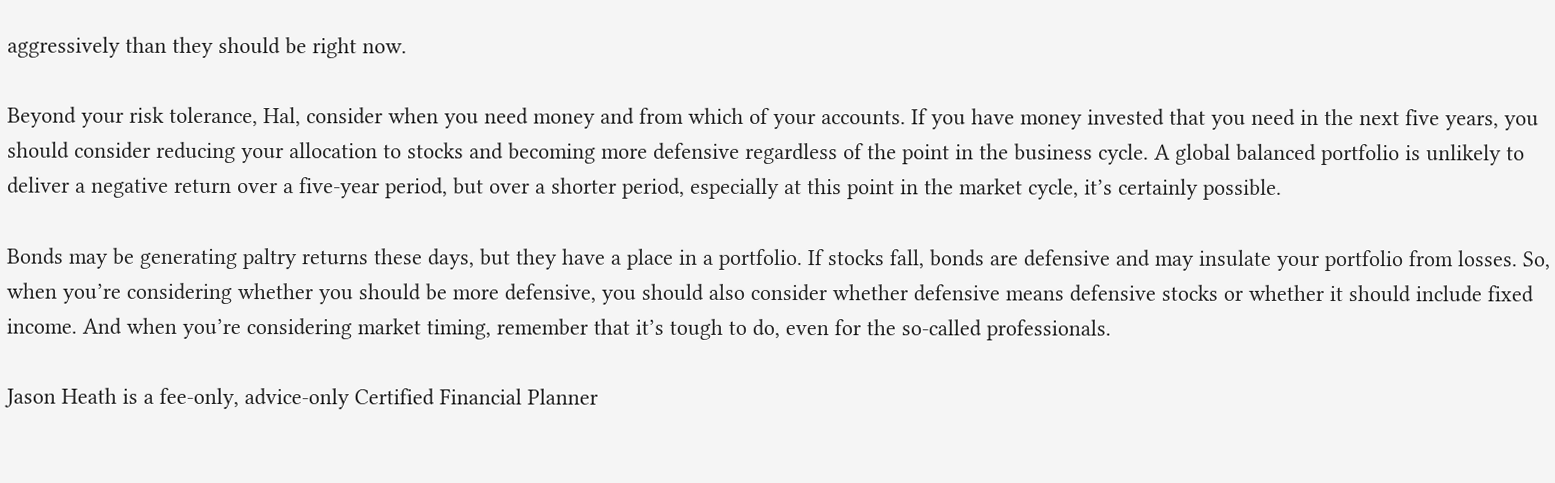aggressively than they should be right now.

Beyond your risk tolerance, Hal, consider when you need money and from which of your accounts. If you have money invested that you need in the next five years, you should consider reducing your allocation to stocks and becoming more defensive regardless of the point in the business cycle. A global balanced portfolio is unlikely to deliver a negative return over a five-year period, but over a shorter period, especially at this point in the market cycle, it’s certainly possible.

Bonds may be generating paltry returns these days, but they have a place in a portfolio. If stocks fall, bonds are defensive and may insulate your portfolio from losses. So, when you’re considering whether you should be more defensive, you should also consider whether defensive means defensive stocks or whether it should include fixed income. And when you’re considering market timing, remember that it’s tough to do, even for the so-called professionals.

Jason Heath is a fee-only, advice-only Certified Financial Planner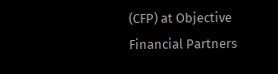(CFP) at Objective Financial Partners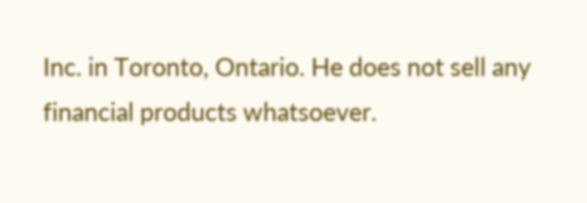Inc. in Toronto, Ontario. He does not sell any financial products whatsoever.